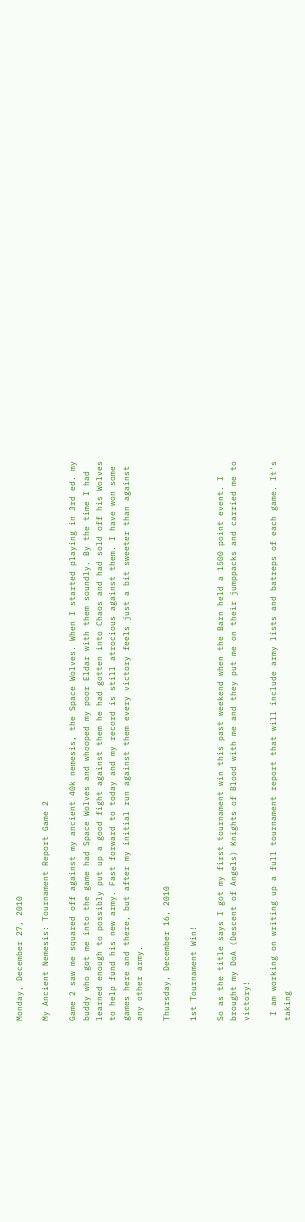Monday, December 27, 2010

My Ancient Nemesis: Tournament Report Game 2

Game 2 saw me squared off against my ancient 40k nemesis, the Space Wolves. When I started playing in 3rd ed. my buddy who got me into the game had Space Wolves and whooped my poor Eldar with them soundly. By the time I had learned enough to possibly put up a good fight against them he had gotten into Chaos and had sold off his Wolves to help fund his new army. Fast forward to today and my record is still atrocious against them. I have won some games here and there, but after my initial run against them every victory feels just a bit sweeter than against any other army.

Thursday, December 16, 2010

1st Tournament Win!

So as the title says I got my first tournament win this past weekend when the Barn held a 1500 point event. I brought my DoA (Descent of Angels) Knights of Blood with me and they put me on their jumppacks and carried me to victory!

 I am working on writing up a full tournament report that will include army lists and batreps of each game. It's taking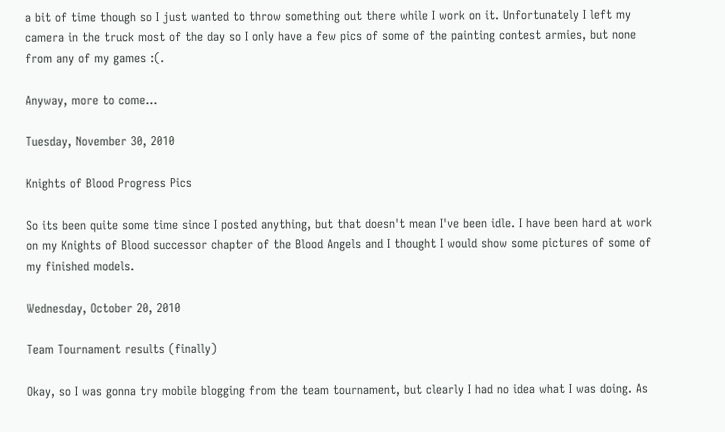a bit of time though so I just wanted to throw something out there while I work on it. Unfortunately I left my camera in the truck most of the day so I only have a few pics of some of the painting contest armies, but none from any of my games :(.

Anyway, more to come...

Tuesday, November 30, 2010

Knights of Blood Progress Pics

So its been quite some time since I posted anything, but that doesn't mean I've been idle. I have been hard at work on my Knights of Blood successor chapter of the Blood Angels and I thought I would show some pictures of some of my finished models.

Wednesday, October 20, 2010

Team Tournament results (finally)

Okay, so I was gonna try mobile blogging from the team tournament, but clearly I had no idea what I was doing. As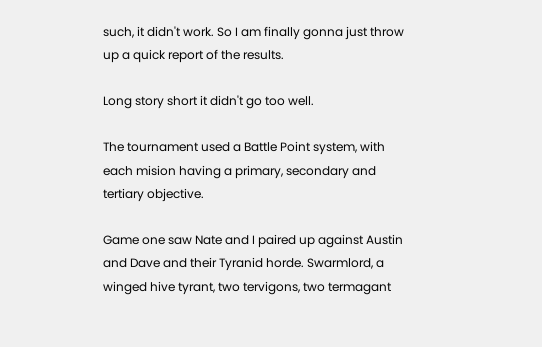such, it didn't work. So I am finally gonna just throw up a quick report of the results.

Long story short it didn't go too well.

The tournament used a Battle Point system, with each mision having a primary, secondary and tertiary objective.

Game one saw Nate and I paired up against Austin and Dave and their Tyranid horde. Swarmlord, a winged hive tyrant, two tervigons, two termagant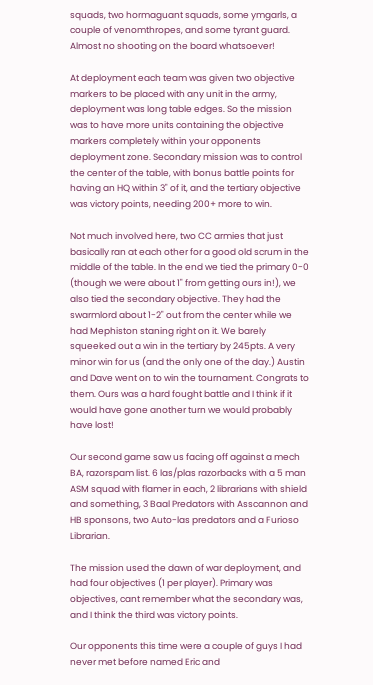squads, two hormaguant squads, some ymgarls, a couple of venomthropes, and some tyrant guard. Almost no shooting on the board whatsoever!

At deployment each team was given two objective markers to be placed with any unit in the army, deployment was long table edges. So the mission was to have more units containing the objective markers completely within your opponents deployment zone. Secondary mission was to control the center of the table, with bonus battle points for having an HQ within 3" of it, and the tertiary objective was victory points, needing 200+ more to win.

Not much involved here, two CC armies that just basically ran at each other for a good old scrum in the middle of the table. In the end we tied the primary 0-0 (though we were about 1" from getting ours in!), we also tied the secondary objective. They had the swarmlord about 1-2" out from the center while we had Mephiston staning right on it. We barely squeeked out a win in the tertiary by 245pts. A very minor win for us (and the only one of the day.) Austin and Dave went on to win the tournament. Congrats to them. Ours was a hard fought battle and I think if it would have gone another turn we would probably have lost!

Our second game saw us facing off against a mech BA, razorspam list. 6 las/plas razorbacks with a 5 man ASM squad with flamer in each, 2 librarians with shield and something, 3 Baal Predators with Asscannon and HB sponsons, two Auto-las predators and a Furioso Librarian.

The mission used the dawn of war deployment, and had four objectives (1 per player). Primary was objectives, cant remember what the secondary was, and I think the third was victory points.

Our opponents this time were a couple of guys I had never met before named Eric and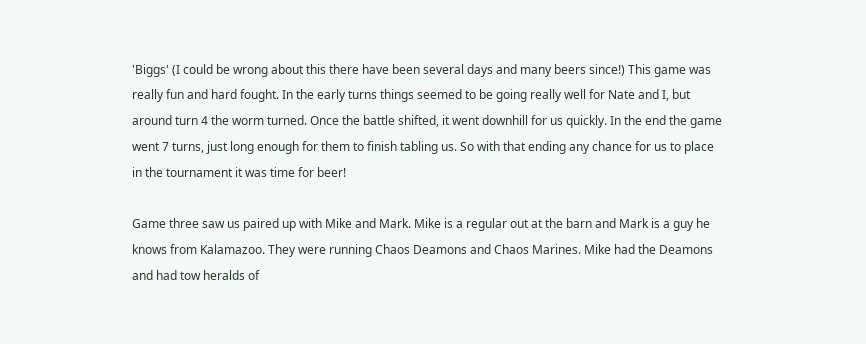'Biggs' (I could be wrong about this there have been several days and many beers since!) This game was really fun and hard fought. In the early turns things seemed to be going really well for Nate and I, but around turn 4 the worm turned. Once the battle shifted, it went downhill for us quickly. In the end the game went 7 turns, just long enough for them to finish tabling us. So with that ending any chance for us to place in the tournament it was time for beer!

Game three saw us paired up with Mike and Mark. Mike is a regular out at the barn and Mark is a guy he knows from Kalamazoo. They were running Chaos Deamons and Chaos Marines. Mike had the Deamons and had tow heralds of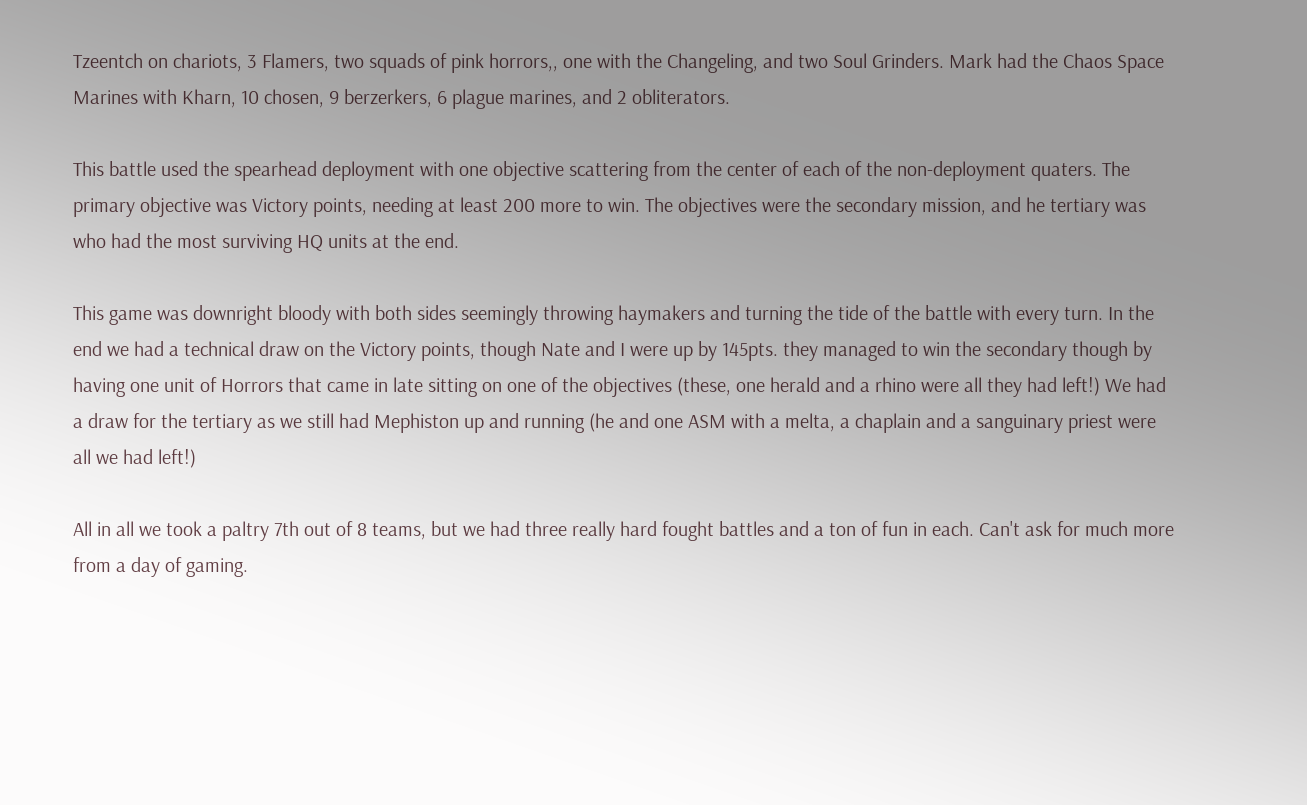Tzeentch on chariots, 3 Flamers, two squads of pink horrors,, one with the Changeling, and two Soul Grinders. Mark had the Chaos Space Marines with Kharn, 10 chosen, 9 berzerkers, 6 plague marines, and 2 obliterators.

This battle used the spearhead deployment with one objective scattering from the center of each of the non-deployment quaters. The primary objective was Victory points, needing at least 200 more to win. The objectives were the secondary mission, and he tertiary was who had the most surviving HQ units at the end.

This game was downright bloody with both sides seemingly throwing haymakers and turning the tide of the battle with every turn. In the end we had a technical draw on the Victory points, though Nate and I were up by 145pts. they managed to win the secondary though by having one unit of Horrors that came in late sitting on one of the objectives (these, one herald and a rhino were all they had left!) We had a draw for the tertiary as we still had Mephiston up and running (he and one ASM with a melta, a chaplain and a sanguinary priest were all we had left!)

All in all we took a paltry 7th out of 8 teams, but we had three really hard fought battles and a ton of fun in each. Can't ask for much more from a day of gaming.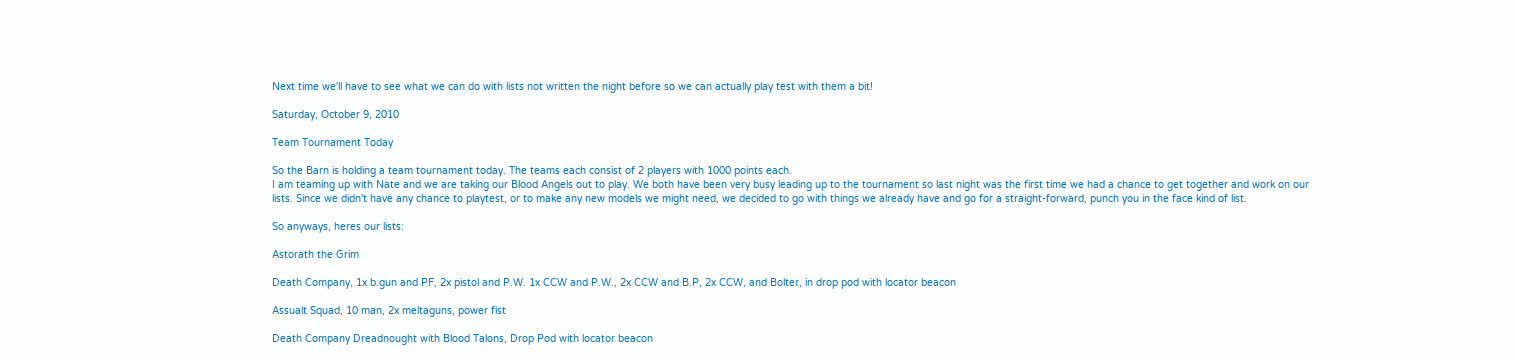Next time we'll have to see what we can do with lists not written the night before so we can actually play test with them a bit!

Saturday, October 9, 2010

Team Tournament Today

So the Barn is holding a team tournament today. The teams each consist of 2 players with 1000 points each.
I am teaming up with Nate and we are taking our Blood Angels out to play. We both have been very busy leading up to the tournament so last night was the first time we had a chance to get together and work on our lists. Since we didn't have any chance to playtest, or to make any new models we might need, we decided to go with things we already have and go for a straight-forward, punch you in the face kind of list.

So anyways, heres our lists:

Astorath the Grim

Death Company, 1x b.gun and PF, 2x pistol and P.W. 1x CCW and P.W., 2x CCW and B.P, 2x CCW, and Bolter, in drop pod with locator beacon

Assualt Squad, 10 man, 2x meltaguns, power fist

Death Company Dreadnought with Blood Talons, Drop Pod with locator beacon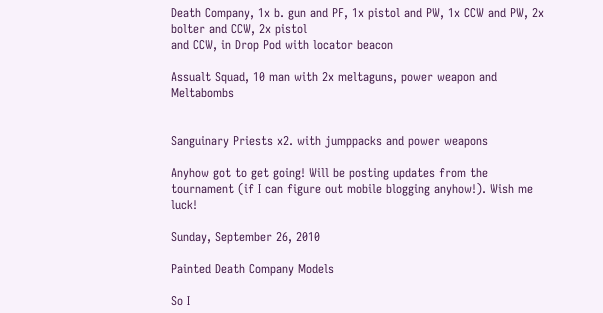Death Company, 1x b. gun and PF, 1x pistol and PW, 1x CCW and PW, 2x bolter and CCW, 2x pistol
and CCW, in Drop Pod with locator beacon

Assualt Squad, 10 man with 2x meltaguns, power weapon and Meltabombs


Sanguinary Priests x2. with jumppacks and power weapons

Anyhow got to get going! Will be posting updates from the tournament (if I can figure out mobile blogging anyhow!). Wish me luck!

Sunday, September 26, 2010

Painted Death Company Models

So I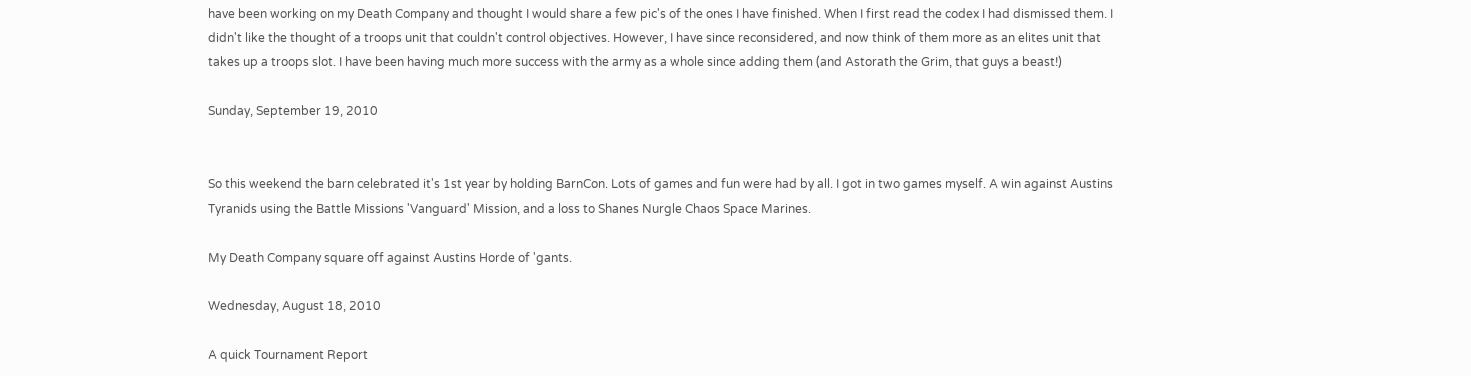have been working on my Death Company and thought I would share a few pic's of the ones I have finished. When I first read the codex I had dismissed them. I didn't like the thought of a troops unit that couldn't control objectives. However, I have since reconsidered, and now think of them more as an elites unit that takes up a troops slot. I have been having much more success with the army as a whole since adding them (and Astorath the Grim, that guys a beast!)

Sunday, September 19, 2010


So this weekend the barn celebrated it's 1st year by holding BarnCon. Lots of games and fun were had by all. I got in two games myself. A win against Austins Tyranids using the Battle Missions 'Vanguard' Mission, and a loss to Shanes Nurgle Chaos Space Marines.

My Death Company square off against Austins Horde of 'gants.

Wednesday, August 18, 2010

A quick Tournament Report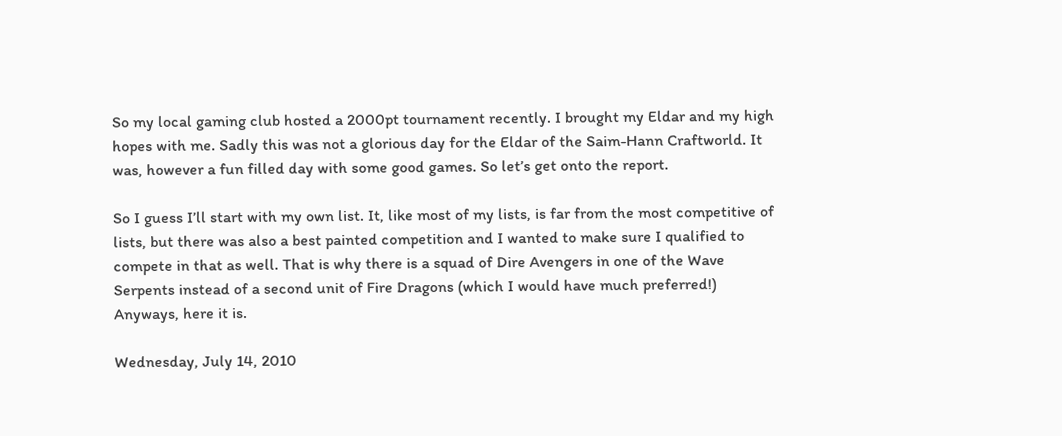So my local gaming club hosted a 2000pt tournament recently. I brought my Eldar and my high hopes with me. Sadly this was not a glorious day for the Eldar of the Saim-Hann Craftworld. It was, however a fun filled day with some good games. So let’s get onto the report.

So I guess I’ll start with my own list. It, like most of my lists, is far from the most competitive of lists, but there was also a best painted competition and I wanted to make sure I qualified to compete in that as well. That is why there is a squad of Dire Avengers in one of the Wave Serpents instead of a second unit of Fire Dragons (which I would have much preferred!) Anyways, here it is.

Wednesday, July 14, 2010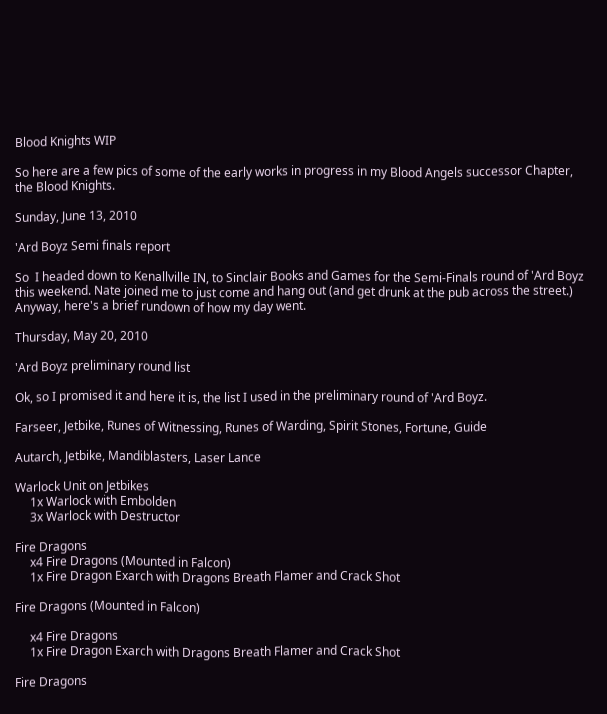Blood Knights WIP

So here are a few pics of some of the early works in progress in my Blood Angels successor Chapter, the Blood Knights.

Sunday, June 13, 2010

'Ard Boyz Semi finals report

So  I headed down to Kenallville IN, to Sinclair Books and Games for the Semi-Finals round of 'Ard Boyz  this weekend. Nate joined me to just come and hang out (and get drunk at the pub across the street.) Anyway, here's a brief rundown of how my day went.

Thursday, May 20, 2010

'Ard Boyz preliminary round list

Ok, so I promised it and here it is, the list I used in the preliminary round of 'Ard Boyz.

Farseer, Jetbike, Runes of Witnessing, Runes of Warding, Spirit Stones, Fortune, Guide

Autarch, Jetbike, Mandiblasters, Laser Lance

Warlock Unit on Jetbikes
     1x Warlock with Embolden
     3x Warlock with Destructor

Fire Dragons
     x4 Fire Dragons (Mounted in Falcon)
     1x Fire Dragon Exarch with Dragons Breath Flamer and Crack Shot

Fire Dragons (Mounted in Falcon)

     x4 Fire Dragons
     1x Fire Dragon Exarch with Dragons Breath Flamer and Crack Shot

Fire Dragons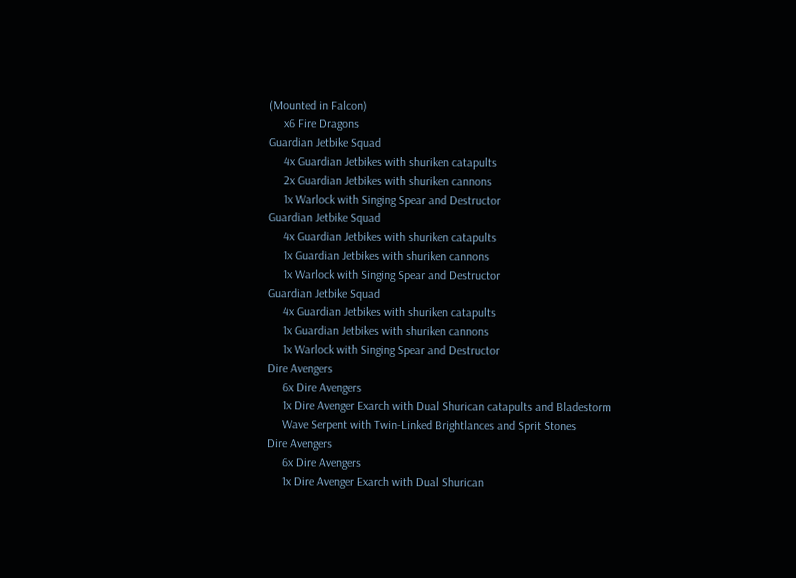(Mounted in Falcon)
     x6 Fire Dragons
Guardian Jetbike Squad
     4x Guardian Jetbikes with shuriken catapults
     2x Guardian Jetbikes with shuriken cannons
     1x Warlock with Singing Spear and Destructor
Guardian Jetbike Squad
     4x Guardian Jetbikes with shuriken catapults
     1x Guardian Jetbikes with shuriken cannons
     1x Warlock with Singing Spear and Destructor
Guardian Jetbike Squad
     4x Guardian Jetbikes with shuriken catapults
     1x Guardian Jetbikes with shuriken cannons
     1x Warlock with Singing Spear and Destructor
Dire Avengers
     6x Dire Avengers
     1x Dire Avenger Exarch with Dual Shurican catapults and Bladestorm
     Wave Serpent with Twin-Linked Brightlances and Sprit Stones
Dire Avengers
     6x Dire Avengers
     1x Dire Avenger Exarch with Dual Shurican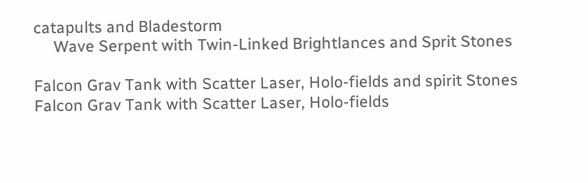catapults and Bladestorm
     Wave Serpent with Twin-Linked Brightlances and Sprit Stones

Falcon Grav Tank with Scatter Laser, Holo-fields and spirit Stones
Falcon Grav Tank with Scatter Laser, Holo-fields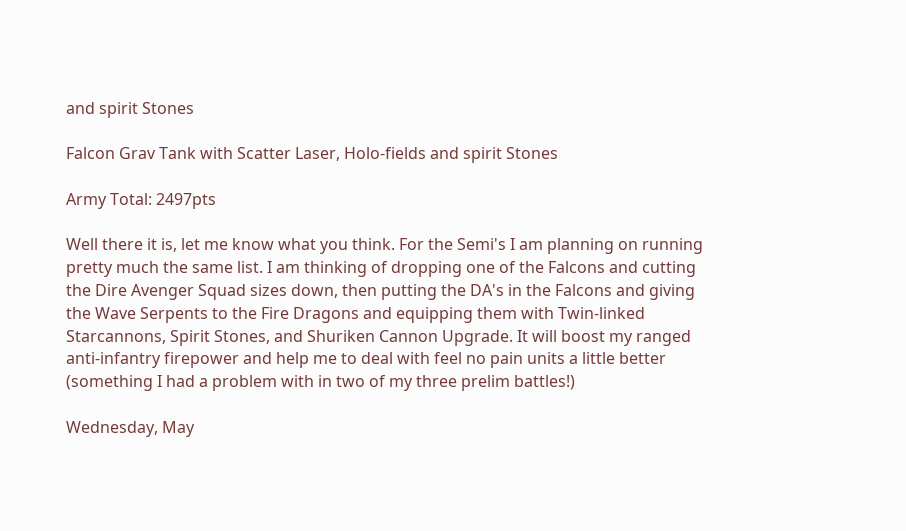and spirit Stones

Falcon Grav Tank with Scatter Laser, Holo-fields and spirit Stones

Army Total: 2497pts

Well there it is, let me know what you think. For the Semi's I am planning on running pretty much the same list. I am thinking of dropping one of the Falcons and cutting the Dire Avenger Squad sizes down, then putting the DA's in the Falcons and giving the Wave Serpents to the Fire Dragons and equipping them with Twin-linked Starcannons, Spirit Stones, and Shuriken Cannon Upgrade. It will boost my ranged anti-infantry firepower and help me to deal with feel no pain units a little better (something I had a problem with in two of my three prelim battles!)

Wednesday, May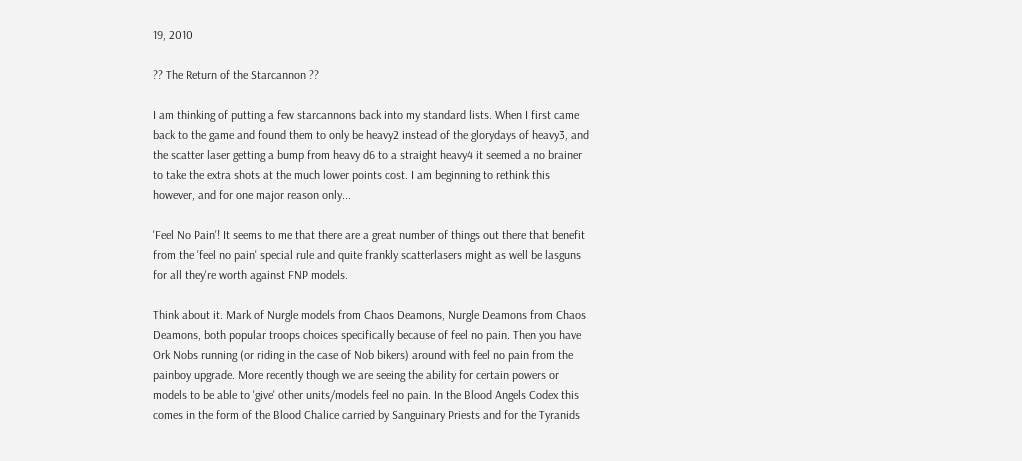19, 2010

?? The Return of the Starcannon ??

I am thinking of putting a few starcannons back into my standard lists. When I first came back to the game and found them to only be heavy2 instead of the glorydays of heavy3, and the scatter laser getting a bump from heavy d6 to a straight heavy4 it seemed a no brainer to take the extra shots at the much lower points cost. I am beginning to rethink this however, and for one major reason only...

'Feel No Pain'! It seems to me that there are a great number of things out there that benefit from the 'feel no pain' special rule and quite frankly scatterlasers might as well be lasguns for all they're worth against FNP models.

Think about it. Mark of Nurgle models from Chaos Deamons, Nurgle Deamons from Chaos Deamons, both popular troops choices specifically because of feel no pain. Then you have Ork Nobs running (or riding in the case of Nob bikers) around with feel no pain from the painboy upgrade. More recently though we are seeing the ability for certain powers or models to be able to 'give' other units/models feel no pain. In the Blood Angels Codex this comes in the form of the Blood Chalice carried by Sanguinary Priests and for the Tyranids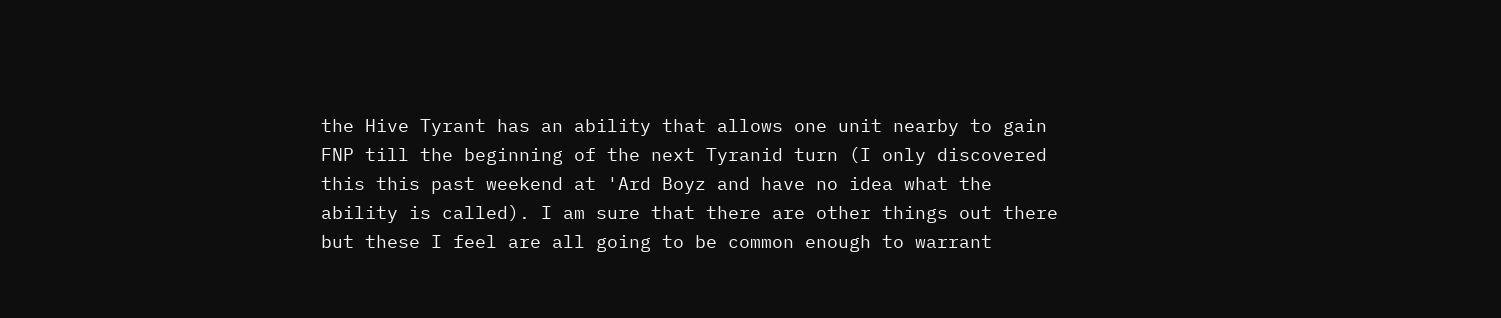the Hive Tyrant has an ability that allows one unit nearby to gain FNP till the beginning of the next Tyranid turn (I only discovered this this past weekend at 'Ard Boyz and have no idea what the ability is called). I am sure that there are other things out there but these I feel are all going to be common enough to warrant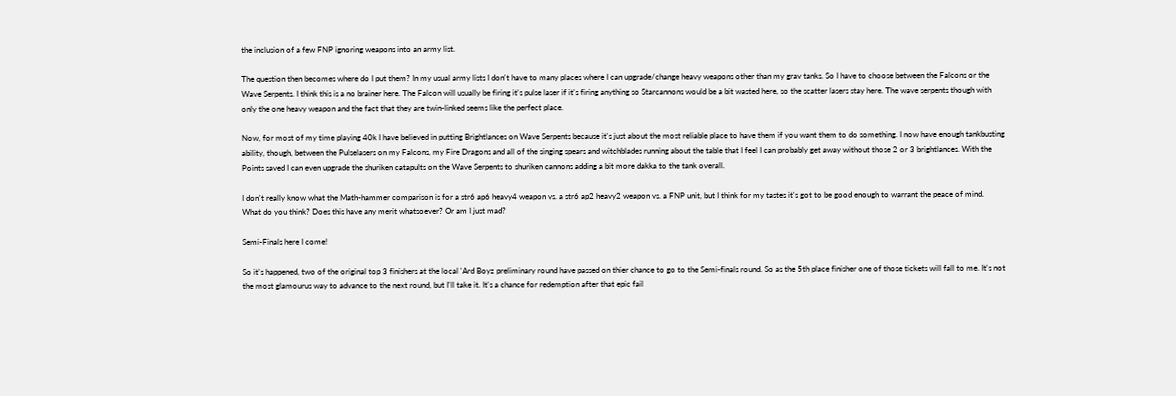the inclusion of a few FNP ignoring weapons into an army list.

The question then becomes where do I put them? In my usual army lists I don't have to many places where I can upgrade/change heavy weapons other than my grav tanks. So I have to choose between the Falcons or the Wave Serpents. I think this is a no brainer here. The Falcon will usually be firing it's pulse laser if it's firing anything so Starcannons would be a bit wasted here, so the scatter lasers stay here. The wave serpents though with only the one heavy weapon and the fact that they are twin-linked seems like the perfect place.

Now, for most of my time playing 40k I have believed in putting Brightlances on Wave Serpents because it's just about the most reliable place to have them if you want them to do something. I now have enough tankbusting ability, though, between the Pulselasers on my Falcons, my Fire Dragons and all of the singing spears and witchblades running about the table that I feel I can probably get away without those 2 or 3 brightlances. With the Points saved I can even upgrade the shuriken catapults on the Wave Serpents to shuriken cannons adding a bit more dakka to the tank overall.

I don't really know what the Math-hammer comparison is for a str6 ap6 heavy4 weapon vs. a str6 ap2 heavy2 weapon vs. a FNP unit, but I think for my tastes it's got to be good enough to warrant the peace of mind.
What do you think? Does this have any merit whatsoever? Or am I just mad?

Semi-Finals here I come!

So it's happened, two of the original top 3 finishers at the local 'Ard Boyz preliminary round have passed on thier chance to go to the Semi-finals round. So as the 5th place finisher one of those tickets will fall to me. It's not the most glamourus way to advance to the next round, but I'll take it. It's a chance for redemption after that epic fail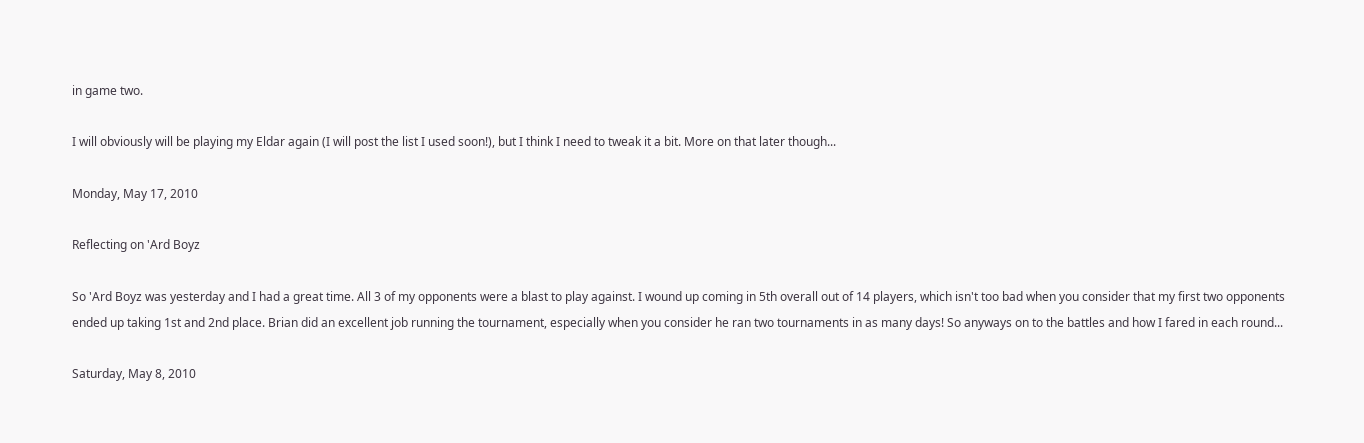in game two.

I will obviously will be playing my Eldar again (I will post the list I used soon!), but I think I need to tweak it a bit. More on that later though...

Monday, May 17, 2010

Reflecting on 'Ard Boyz

So 'Ard Boyz was yesterday and I had a great time. All 3 of my opponents were a blast to play against. I wound up coming in 5th overall out of 14 players, which isn't too bad when you consider that my first two opponents ended up taking 1st and 2nd place. Brian did an excellent job running the tournament, especially when you consider he ran two tournaments in as many days! So anyways on to the battles and how I fared in each round...

Saturday, May 8, 2010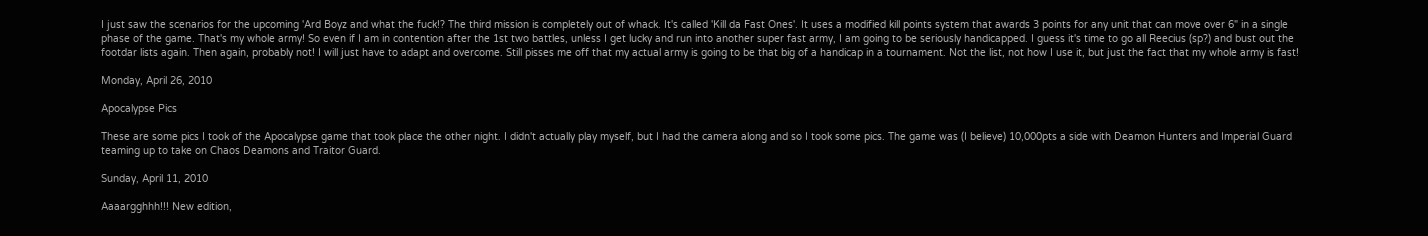I just saw the scenarios for the upcoming 'Ard Boyz and what the fuck!? The third mission is completely out of whack. It's called 'Kill da Fast Ones'. It uses a modified kill points system that awards 3 points for any unit that can move over 6" in a single phase of the game. That's my whole army! So even if I am in contention after the 1st two battles, unless I get lucky and run into another super fast army, I am going to be seriously handicapped. I guess it's time to go all Reecius (sp?) and bust out the footdar lists again. Then again, probably not! I will just have to adapt and overcome. Still pisses me off that my actual army is going to be that big of a handicap in a tournament. Not the list, not how I use it, but just the fact that my whole army is fast!

Monday, April 26, 2010

Apocalypse Pics

These are some pics I took of the Apocalypse game that took place the other night. I didn't actually play myself, but I had the camera along and so I took some pics. The game was (I believe) 10,000pts a side with Deamon Hunters and Imperial Guard teaming up to take on Chaos Deamons and Traitor Guard.

Sunday, April 11, 2010

Aaaargghhh!!! New edition,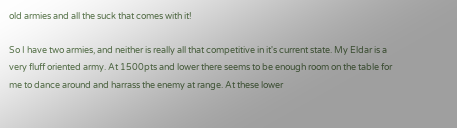old armies and all the suck that comes with it!

So I have two armies, and neither is really all that competitive in it's current state. My Eldar is a very fluff oriented army. At 1500pts and lower there seems to be enough room on the table for me to dance around and harrass the enemy at range. At these lower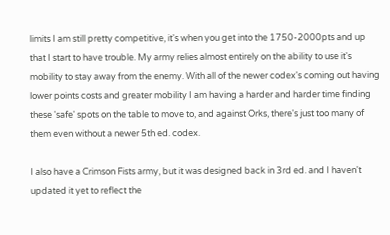limits I am still pretty competitive, it's when you get into the 1750-2000pts and up that I start to have trouble. My army relies almost entirely on the ability to use it's mobility to stay away from the enemy. With all of the newer codex's coming out having lower points costs and greater mobility I am having a harder and harder time finding these 'safe' spots on the table to move to, and against Orks, there's just too many of them even without a newer 5th ed. codex.

I also have a Crimson Fists army, but it was designed back in 3rd ed. and I haven't updated it yet to reflect the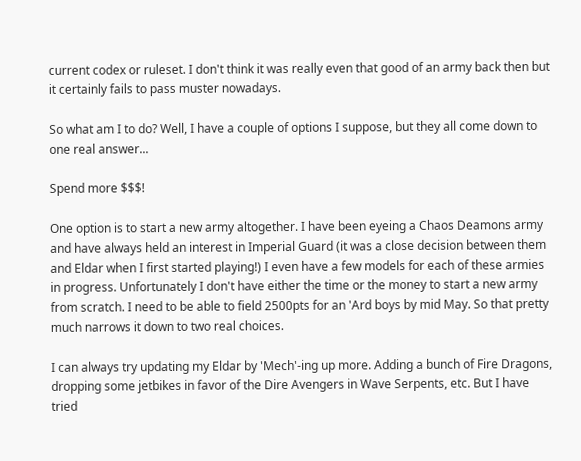current codex or ruleset. I don't think it was really even that good of an army back then but it certainly fails to pass muster nowadays.

So what am I to do? Well, I have a couple of options I suppose, but they all come down to one real answer...

Spend more $$$!

One option is to start a new army altogether. I have been eyeing a Chaos Deamons army and have always held an interest in Imperial Guard (it was a close decision between them and Eldar when I first started playing!) I even have a few models for each of these armies in progress. Unfortunately I don't have either the time or the money to start a new army from scratch. I need to be able to field 2500pts for an 'Ard boys by mid May. So that pretty much narrows it down to two real choices.

I can always try updating my Eldar by 'Mech'-ing up more. Adding a bunch of Fire Dragons, dropping some jetbikes in favor of the Dire Avengers in Wave Serpents, etc. But I have tried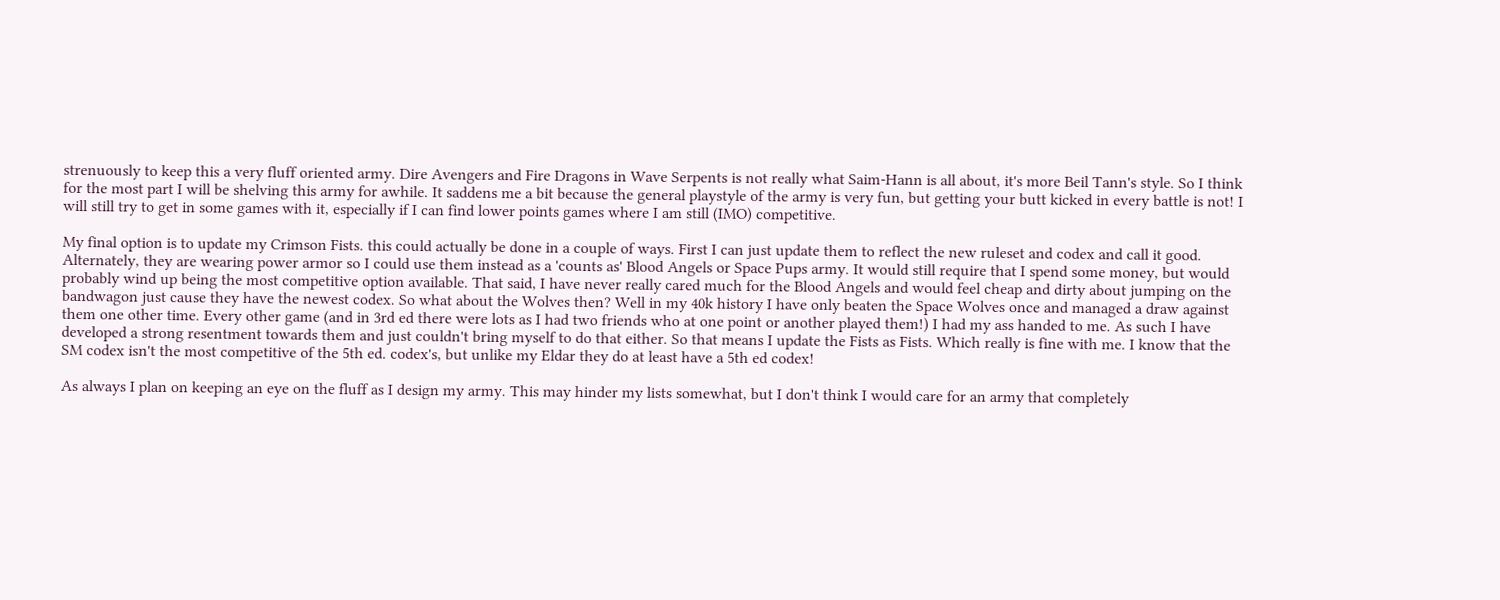strenuously to keep this a very fluff oriented army. Dire Avengers and Fire Dragons in Wave Serpents is not really what Saim-Hann is all about, it's more Beil Tann's style. So I think for the most part I will be shelving this army for awhile. It saddens me a bit because the general playstyle of the army is very fun, but getting your butt kicked in every battle is not! I will still try to get in some games with it, especially if I can find lower points games where I am still (IMO) competitive.

My final option is to update my Crimson Fists. this could actually be done in a couple of ways. First I can just update them to reflect the new ruleset and codex and call it good. Alternately, they are wearing power armor so I could use them instead as a 'counts as' Blood Angels or Space Pups army. It would still require that I spend some money, but would probably wind up being the most competitive option available. That said, I have never really cared much for the Blood Angels and would feel cheap and dirty about jumping on the bandwagon just cause they have the newest codex. So what about the Wolves then? Well in my 40k history I have only beaten the Space Wolves once and managed a draw against them one other time. Every other game (and in 3rd ed there were lots as I had two friends who at one point or another played them!) I had my ass handed to me. As such I have developed a strong resentment towards them and just couldn't bring myself to do that either. So that means I update the Fists as Fists. Which really is fine with me. I know that the SM codex isn't the most competitive of the 5th ed. codex's, but unlike my Eldar they do at least have a 5th ed codex!

As always I plan on keeping an eye on the fluff as I design my army. This may hinder my lists somewhat, but I don't think I would care for an army that completely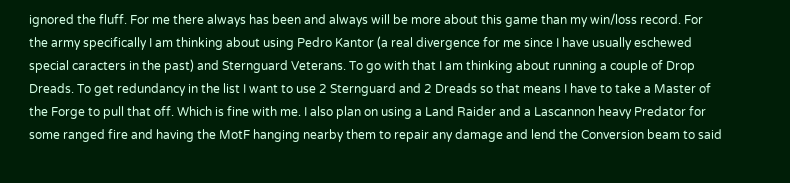ignored the fluff. For me there always has been and always will be more about this game than my win/loss record. For the army specifically I am thinking about using Pedro Kantor (a real divergence for me since I have usually eschewed special caracters in the past) and Sternguard Veterans. To go with that I am thinking about running a couple of Drop Dreads. To get redundancy in the list I want to use 2 Sternguard and 2 Dreads so that means I have to take a Master of the Forge to pull that off. Which is fine with me. I also plan on using a Land Raider and a Lascannon heavy Predator for some ranged fire and having the MotF hanging nearby them to repair any damage and lend the Conversion beam to said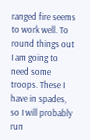ranged fire seems to work well. To round things out I am going to need some troops. These I have in spades, so I will probably run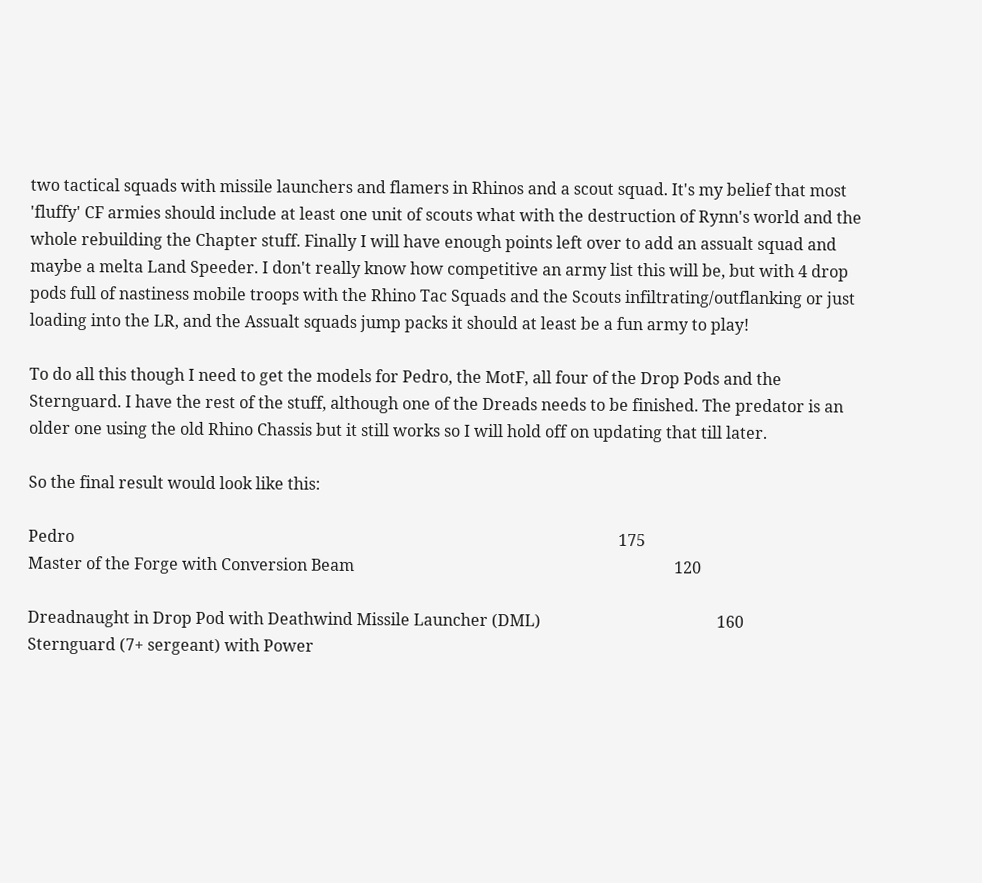two tactical squads with missile launchers and flamers in Rhinos and a scout squad. It's my belief that most 'fluffy' CF armies should include at least one unit of scouts what with the destruction of Rynn's world and the whole rebuilding the Chapter stuff. Finally I will have enough points left over to add an assualt squad and maybe a melta Land Speeder. I don't really know how competitive an army list this will be, but with 4 drop pods full of nastiness mobile troops with the Rhino Tac Squads and the Scouts infiltrating/outflanking or just loading into the LR, and the Assualt squads jump packs it should at least be a fun army to play!

To do all this though I need to get the models for Pedro, the MotF, all four of the Drop Pods and the Sternguard. I have the rest of the stuff, although one of the Dreads needs to be finished. The predator is an older one using the old Rhino Chassis but it still works so I will hold off on updating that till later.

So the final result would look like this:

Pedro                                                                                                                                        175
Master of the Forge with Conversion Beam                                                                                120

Dreadnaught in Drop Pod with Deathwind Missile Launcher (DML)                                            160
Sternguard (7+ sergeant) with Power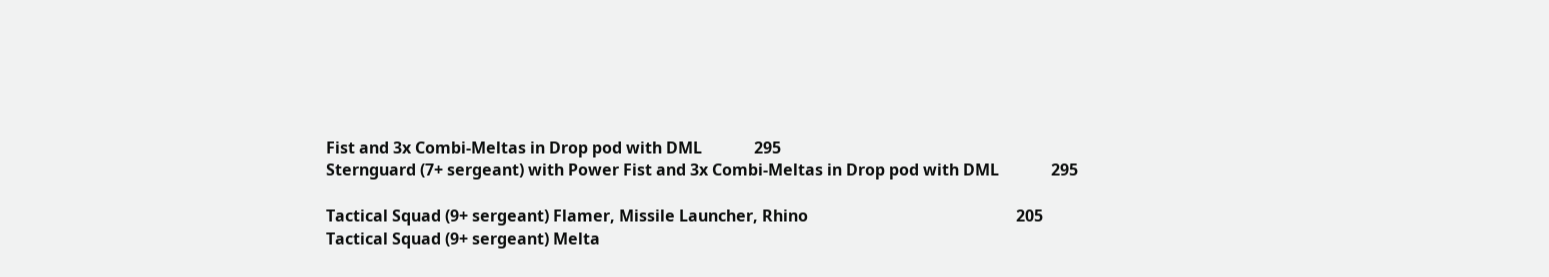Fist and 3x Combi-Meltas in Drop pod with DML             295
Sternguard (7+ sergeant) with Power Fist and 3x Combi-Meltas in Drop pod with DML             295

Tactical Squad (9+ sergeant) Flamer, Missile Launcher, Rhino                                                    205
Tactical Squad (9+ sergeant) Melta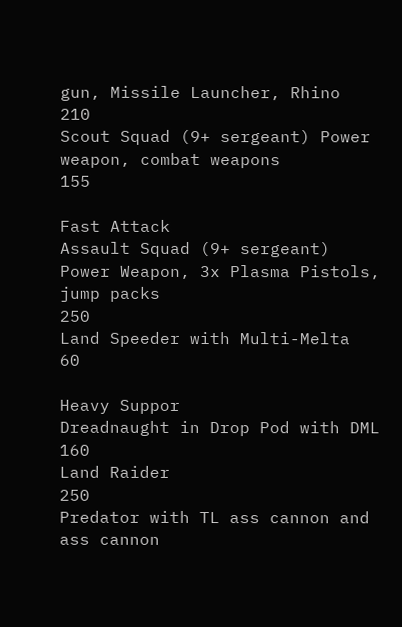gun, Missile Launcher, Rhino                                               210
Scout Squad (9+ sergeant) Power weapon, combat weapons                                                     155

Fast Attack
Assault Squad (9+ sergeant) Power Weapon, 3x Plasma Pistols, jump packs                              250
Land Speeder with Multi-Melta                                                                                                    60

Heavy Suppor
Dreadnaught in Drop Pod with DML                                                                                          160
Land Raider                                                                                                                               250
Predator with TL ass cannon and ass cannon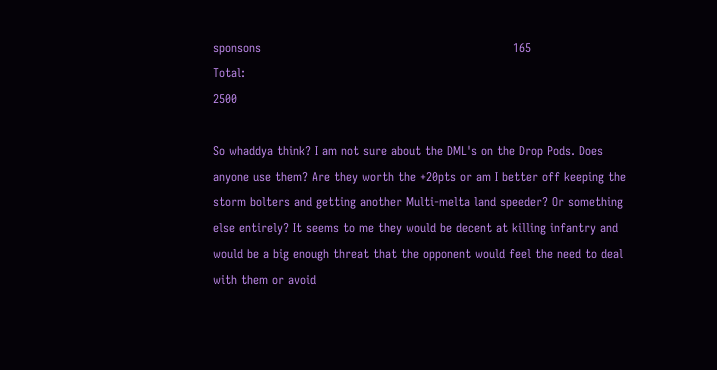sponsons                                                               165
Total:                                                                                                                                       2500

So whaddya think? I am not sure about the DML's on the Drop Pods. Does anyone use them? Are they worth the +20pts or am I better off keeping the storm bolters and getting another Multi-melta land speeder? Or something else entirely? It seems to me they would be decent at killing infantry and would be a big enough threat that the opponent would feel the need to deal with them or avoid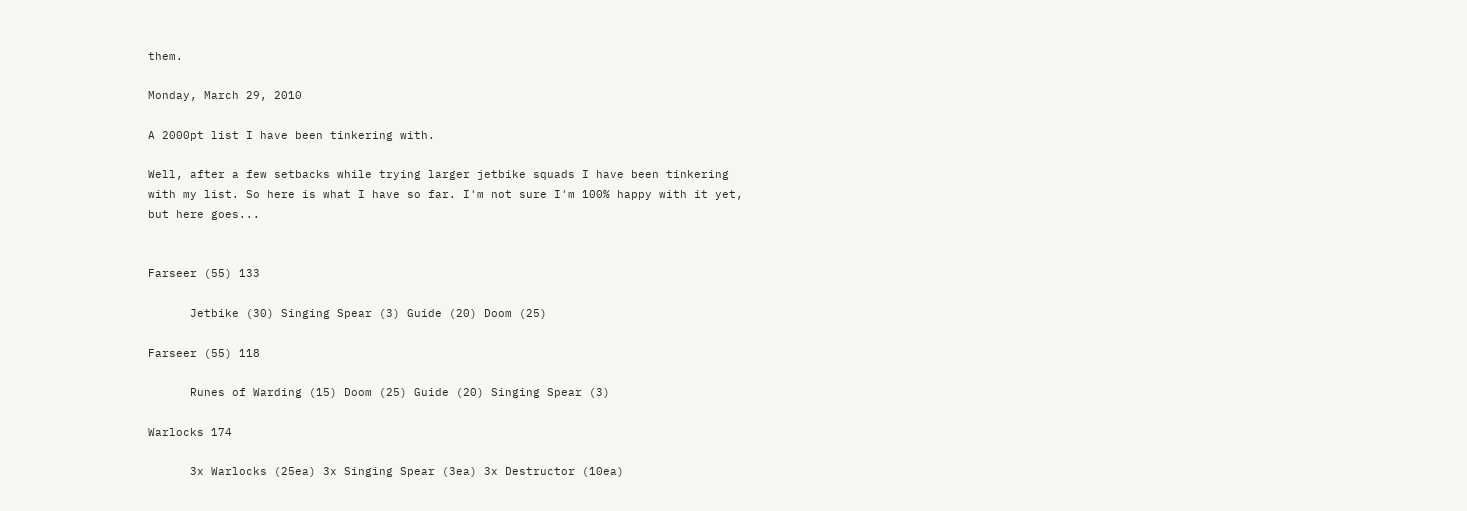them.

Monday, March 29, 2010

A 2000pt list I have been tinkering with.

Well, after a few setbacks while trying larger jetbike squads I have been tinkering with my list. So here is what I have so far. I'm not sure I'm 100% happy with it yet, but here goes...


Farseer (55) 133

      Jetbike (30) Singing Spear (3) Guide (20) Doom (25)

Farseer (55) 118

      Runes of Warding (15) Doom (25) Guide (20) Singing Spear (3)

Warlocks 174

      3x Warlocks (25ea) 3x Singing Spear (3ea) 3x Destructor (10ea)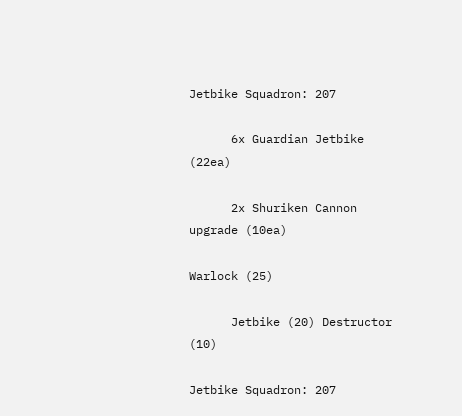Jetbike Squadron: 207

      6x Guardian Jetbike (22ea)

      2x Shuriken Cannon upgrade (10ea)

Warlock (25)

      Jetbike (20) Destructor (10)

Jetbike Squadron: 207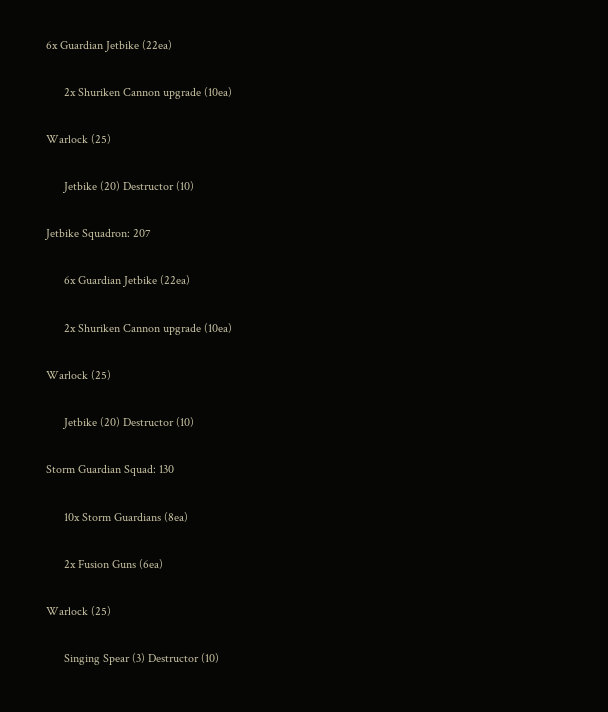6x Guardian Jetbike (22ea)

      2x Shuriken Cannon upgrade (10ea)

Warlock (25)

      Jetbike (20) Destructor (10)

Jetbike Squadron: 207

      6x Guardian Jetbike (22ea)

      2x Shuriken Cannon upgrade (10ea)

Warlock (25)

      Jetbike (20) Destructor (10)

Storm Guardian Squad: 130

      10x Storm Guardians (8ea)

      2x Fusion Guns (6ea)

Warlock (25)

      Singing Spear (3) Destructor (10)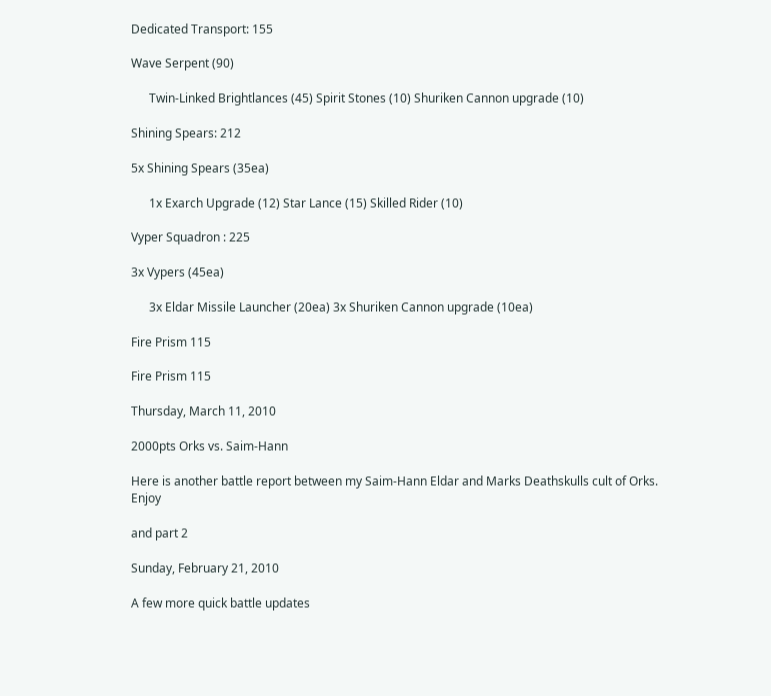Dedicated Transport: 155

Wave Serpent (90)

      Twin-Linked Brightlances (45) Spirit Stones (10) Shuriken Cannon upgrade (10)

Shining Spears: 212

5x Shining Spears (35ea)

      1x Exarch Upgrade (12) Star Lance (15) Skilled Rider (10)

Vyper Squadron : 225

3x Vypers (45ea)

      3x Eldar Missile Launcher (20ea) 3x Shuriken Cannon upgrade (10ea)

Fire Prism 115

Fire Prism 115

Thursday, March 11, 2010

2000pts Orks vs. Saim-Hann

Here is another battle report between my Saim-Hann Eldar and Marks Deathskulls cult of Orks. Enjoy

and part 2

Sunday, February 21, 2010

A few more quick battle updates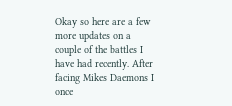Okay so here are a few more updates on a couple of the battles I have had recently. After facing Mikes Daemons I once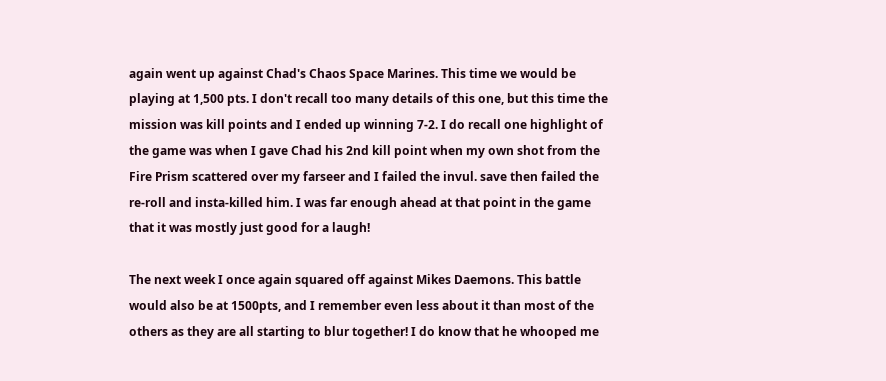again went up against Chad's Chaos Space Marines. This time we would be playing at 1,500 pts. I don't recall too many details of this one, but this time the mission was kill points and I ended up winning 7-2. I do recall one highlight of the game was when I gave Chad his 2nd kill point when my own shot from the Fire Prism scattered over my farseer and I failed the invul. save then failed the re-roll and insta-killed him. I was far enough ahead at that point in the game that it was mostly just good for a laugh!

The next week I once again squared off against Mikes Daemons. This battle would also be at 1500pts, and I remember even less about it than most of the others as they are all starting to blur together! I do know that he whooped me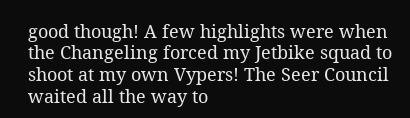good though! A few highlights were when the Changeling forced my Jetbike squad to shoot at my own Vypers! The Seer Council waited all the way to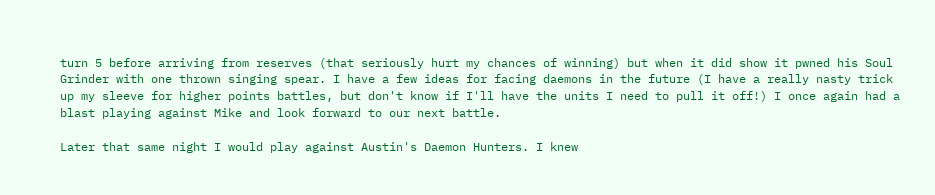turn 5 before arriving from reserves (that seriously hurt my chances of winning) but when it did show it pwned his Soul Grinder with one thrown singing spear. I have a few ideas for facing daemons in the future (I have a really nasty trick up my sleeve for higher points battles, but don't know if I'll have the units I need to pull it off!) I once again had a blast playing against Mike and look forward to our next battle.

Later that same night I would play against Austin's Daemon Hunters. I knew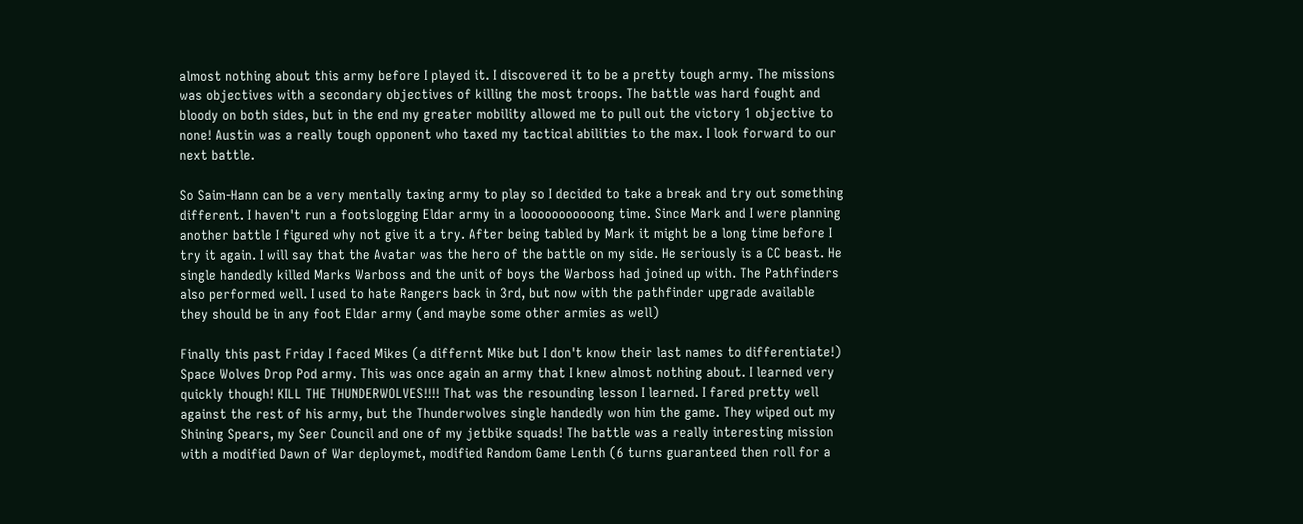almost nothing about this army before I played it. I discovered it to be a pretty tough army. The missions was objectives with a secondary objectives of killing the most troops. The battle was hard fought and bloody on both sides, but in the end my greater mobility allowed me to pull out the victory 1 objective to none! Austin was a really tough opponent who taxed my tactical abilities to the max. I look forward to our next battle.

So Saim-Hann can be a very mentally taxing army to play so I decided to take a break and try out something different. I haven't run a footslogging Eldar army in a looooooooooong time. Since Mark and I were planning another battle I figured why not give it a try. After being tabled by Mark it might be a long time before I try it again. I will say that the Avatar was the hero of the battle on my side. He seriously is a CC beast. He single handedly killed Marks Warboss and the unit of boys the Warboss had joined up with. The Pathfinders also performed well. I used to hate Rangers back in 3rd, but now with the pathfinder upgrade available they should be in any foot Eldar army (and maybe some other armies as well)

Finally this past Friday I faced Mikes (a differnt Mike but I don't know their last names to differentiate!) Space Wolves Drop Pod army. This was once again an army that I knew almost nothing about. I learned very quickly though! KILL THE THUNDERWOLVES!!!! That was the resounding lesson I learned. I fared pretty well against the rest of his army, but the Thunderwolves single handedly won him the game. They wiped out my Shining Spears, my Seer Council and one of my jetbike squads! The battle was a really interesting mission with a modified Dawn of War deploymet, modified Random Game Lenth (6 turns guaranteed then roll for a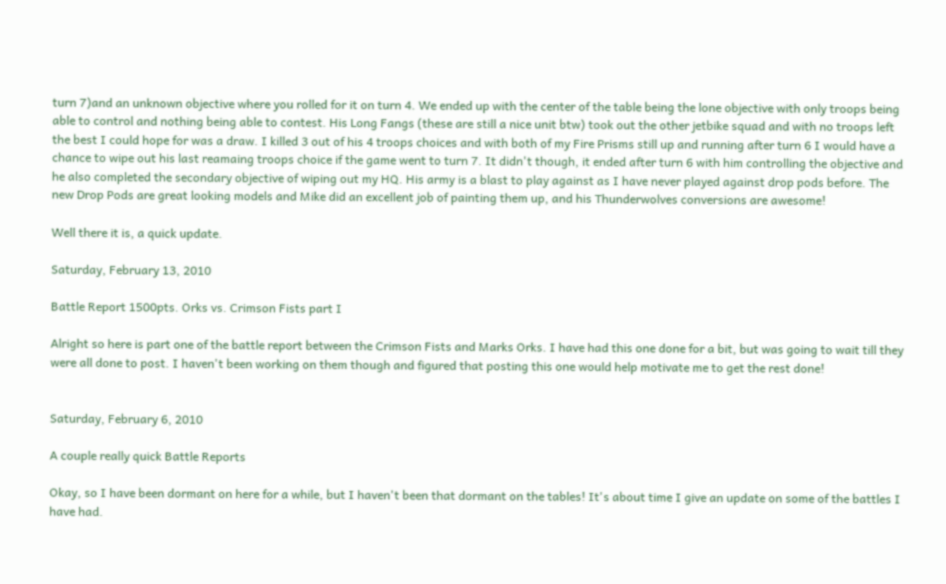turn 7)and an unknown objective where you rolled for it on turn 4. We ended up with the center of the table being the lone objective with only troops being able to control and nothing being able to contest. His Long Fangs (these are still a nice unit btw) took out the other jetbike squad and with no troops left the best I could hope for was a draw. I killed 3 out of his 4 troops choices and with both of my Fire Prisms still up and running after turn 6 I would have a chance to wipe out his last reamaing troops choice if the game went to turn 7. It didn't though, it ended after turn 6 with him controlling the objective and he also completed the secondary objective of wiping out my HQ. His army is a blast to play against as I have never played against drop pods before. The new Drop Pods are great looking models and Mike did an excellent job of painting them up, and his Thunderwolves conversions are awesome!

Well there it is, a quick update.

Saturday, February 13, 2010

Battle Report 1500pts. Orks vs. Crimson Fists part I

Alright so here is part one of the battle report between the Crimson Fists and Marks Orks. I have had this one done for a bit, but was going to wait till they were all done to post. I haven't been working on them though and figured that posting this one would help motivate me to get the rest done!


Saturday, February 6, 2010

A couple really quick Battle Reports

Okay, so I have been dormant on here for a while, but I haven't been that dormant on the tables! It's about time I give an update on some of the battles I have had.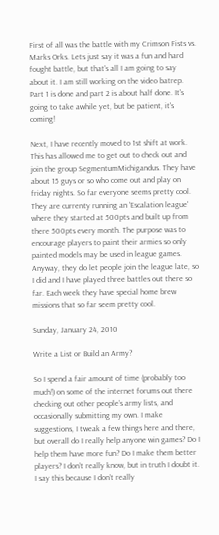First of all was the battle with my Crimson Fists vs. Marks Orks. Lets just say it was a fun and hard fought battle, but that's all I am going to say about it. I am still working on the video batrep. Part 1 is done and part 2 is about half done. It's going to take awhile yet, but be patient, it's coming!

Next, I have recently moved to 1st shift at work. This has allowed me to get out to check out and join the group SegmentumMichigandus. They have about 15 guys or so who come out and play on friday nights. So far everyone seems pretty cool. They are currenty running an 'Escalation league' where they started at 500pts and built up from there 500pts every month. The purpose was to encourage players to paint their armies so only painted models may be used in league games. Anyway, they do let people join the league late, so I did and I have played three battles out there so far. Each week they have special home brew missions that so far seem pretty cool.

Sunday, January 24, 2010

Write a List or Build an Army?

So I spend a fair amount of time (probably too much!) on some of the internet forums out there checking out other people’s army lists, and occasionally submitting my own. I make suggestions, I tweak a few things here and there, but overall do I really help anyone win games? Do I help them have more fun? Do I make them better players? I don’t really know, but in truth I doubt it. I say this because I don’t really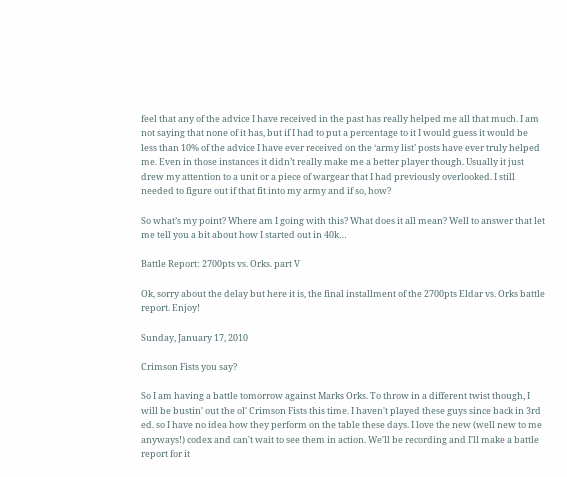feel that any of the advice I have received in the past has really helped me all that much. I am not saying that none of it has, but if I had to put a percentage to it I would guess it would be less than 10% of the advice I have ever received on the ‘army list’ posts have ever truly helped me. Even in those instances it didn’t really make me a better player though. Usually it just drew my attention to a unit or a piece of wargear that I had previously overlooked. I still needed to figure out if that fit into my army and if so, how?

So what’s my point? Where am I going with this? What does it all mean? Well to answer that let me tell you a bit about how I started out in 40k…

Battle Report: 2700pts vs. Orks. part V

Ok, sorry about the delay but here it is, the final installment of the 2700pts Eldar vs. Orks battle report. Enjoy!

Sunday, January 17, 2010

Crimson Fists you say?

So I am having a battle tomorrow against Marks Orks. To throw in a different twist though, I will be bustin' out the ol' Crimson Fists this time. I haven't played these guys since back in 3rd ed. so I have no idea how they perform on the table these days. I love the new (well new to me anyways!) codex and can't wait to see them in action. We'll be recording and I'll make a battle report for it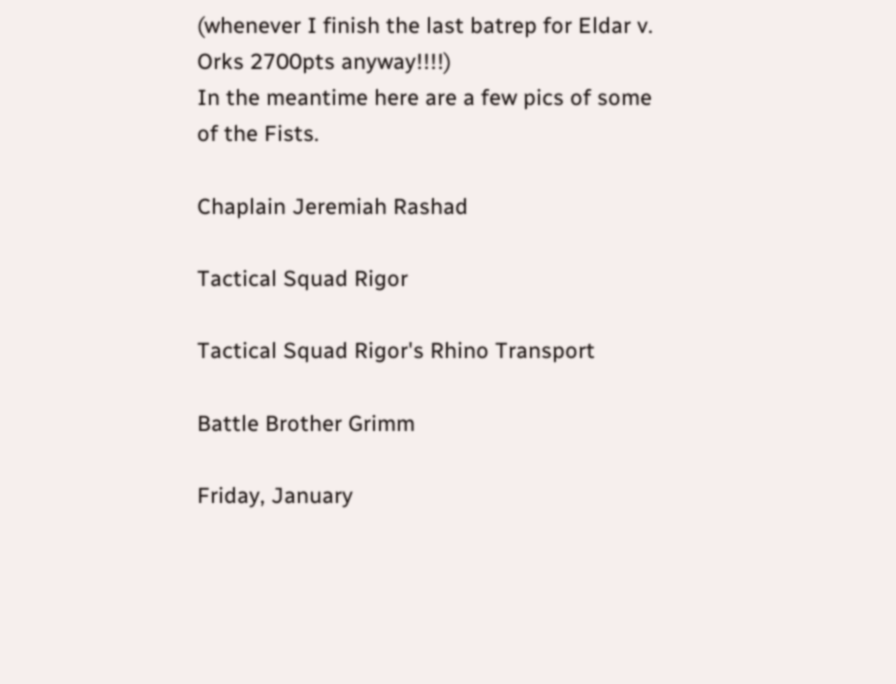(whenever I finish the last batrep for Eldar v. Orks 2700pts anyway!!!!)
In the meantime here are a few pics of some of the Fists.

Chaplain Jeremiah Rashad

Tactical Squad Rigor

Tactical Squad Rigor's Rhino Transport

Battle Brother Grimm

Friday, January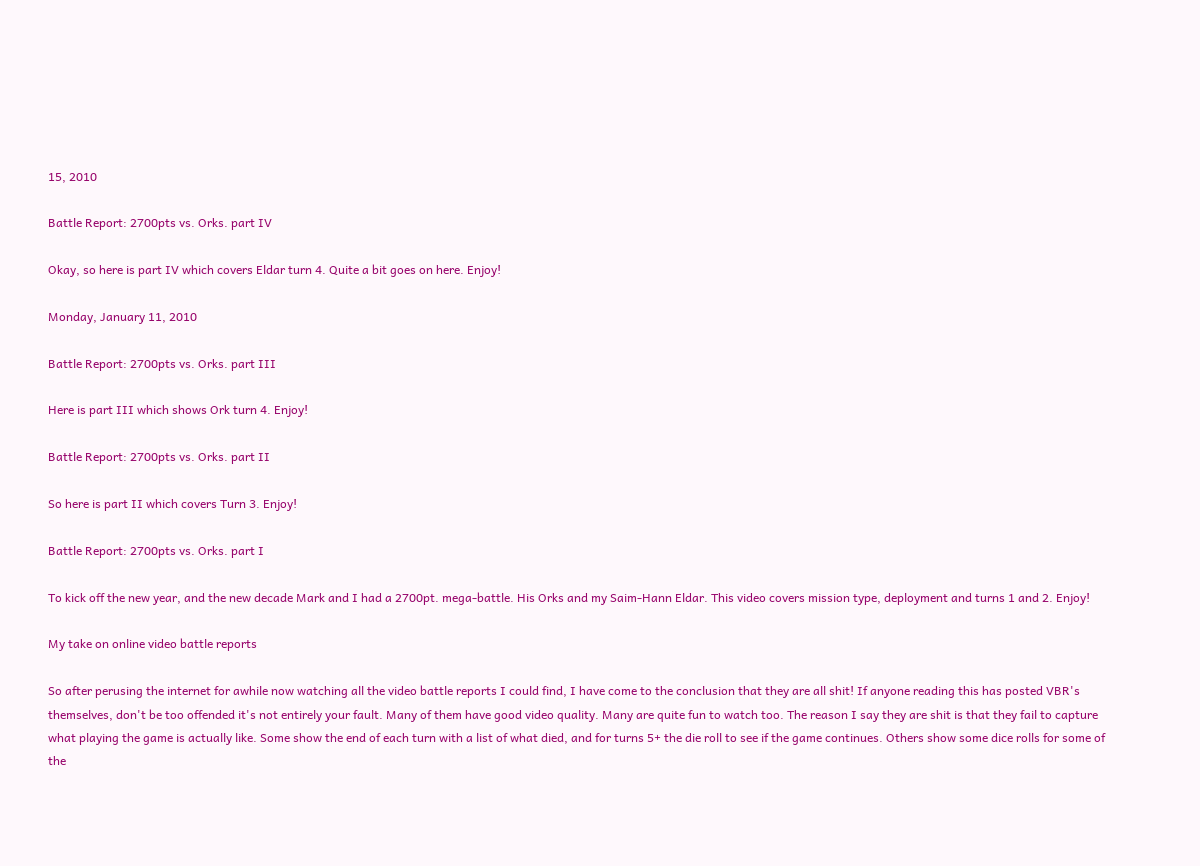15, 2010

Battle Report: 2700pts vs. Orks. part IV

Okay, so here is part IV which covers Eldar turn 4. Quite a bit goes on here. Enjoy!

Monday, January 11, 2010

Battle Report: 2700pts vs. Orks. part III

Here is part III which shows Ork turn 4. Enjoy!

Battle Report: 2700pts vs. Orks. part II

So here is part II which covers Turn 3. Enjoy!

Battle Report: 2700pts vs. Orks. part I

To kick off the new year, and the new decade Mark and I had a 2700pt. mega-battle. His Orks and my Saim-Hann Eldar. This video covers mission type, deployment and turns 1 and 2. Enjoy!

My take on online video battle reports

So after perusing the internet for awhile now watching all the video battle reports I could find, I have come to the conclusion that they are all shit! If anyone reading this has posted VBR's themselves, don't be too offended it's not entirely your fault. Many of them have good video quality. Many are quite fun to watch too. The reason I say they are shit is that they fail to capture what playing the game is actually like. Some show the end of each turn with a list of what died, and for turns 5+ the die roll to see if the game continues. Others show some dice rolls for some of the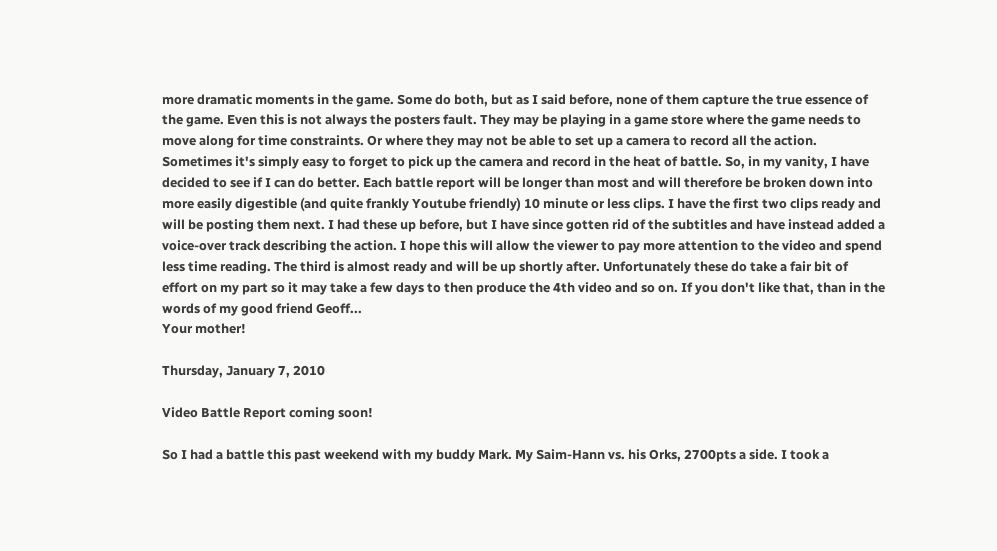more dramatic moments in the game. Some do both, but as I said before, none of them capture the true essence of the game. Even this is not always the posters fault. They may be playing in a game store where the game needs to move along for time constraints. Or where they may not be able to set up a camera to record all the action. Sometimes it's simply easy to forget to pick up the camera and record in the heat of battle. So, in my vanity, I have decided to see if I can do better. Each battle report will be longer than most and will therefore be broken down into more easily digestible (and quite frankly Youtube friendly) 10 minute or less clips. I have the first two clips ready and will be posting them next. I had these up before, but I have since gotten rid of the subtitles and have instead added a voice-over track describing the action. I hope this will allow the viewer to pay more attention to the video and spend less time reading. The third is almost ready and will be up shortly after. Unfortunately these do take a fair bit of effort on my part so it may take a few days to then produce the 4th video and so on. If you don't like that, than in the words of my good friend Geoff...
Your mother!

Thursday, January 7, 2010

Video Battle Report coming soon!

So I had a battle this past weekend with my buddy Mark. My Saim-Hann vs. his Orks, 2700pts a side. I took a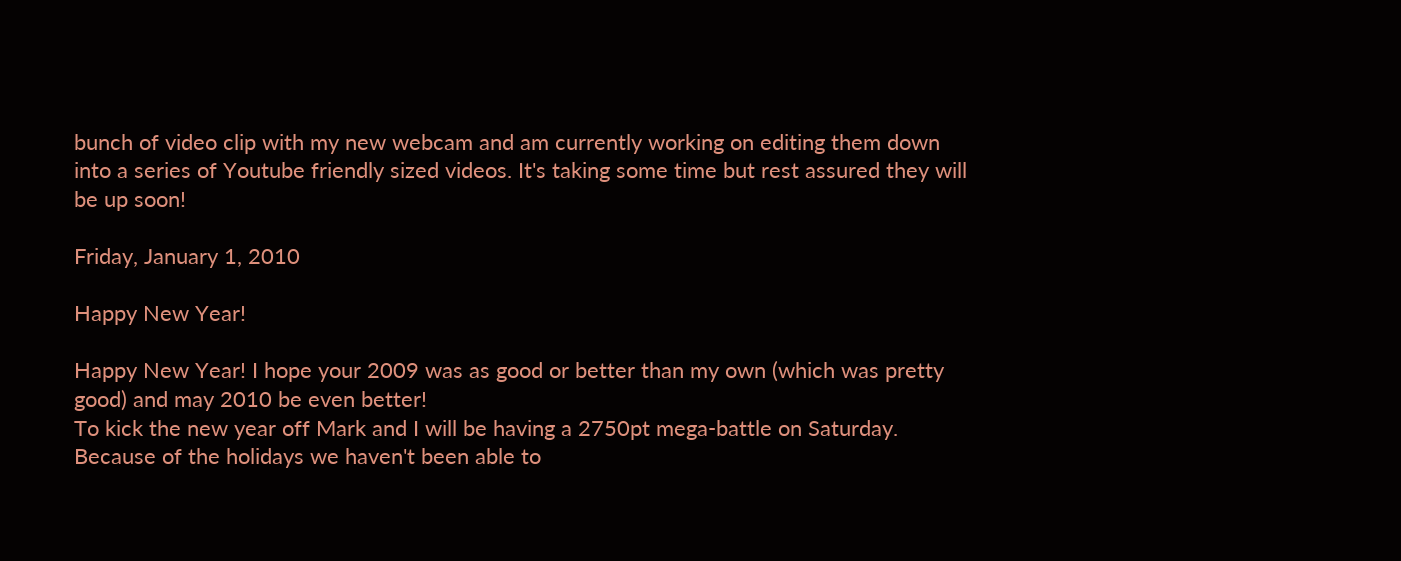bunch of video clip with my new webcam and am currently working on editing them down into a series of Youtube friendly sized videos. It's taking some time but rest assured they will be up soon!

Friday, January 1, 2010

Happy New Year!

Happy New Year! I hope your 2009 was as good or better than my own (which was pretty good) and may 2010 be even better!
To kick the new year off Mark and I will be having a 2750pt mega-battle on Saturday. Because of the holidays we haven't been able to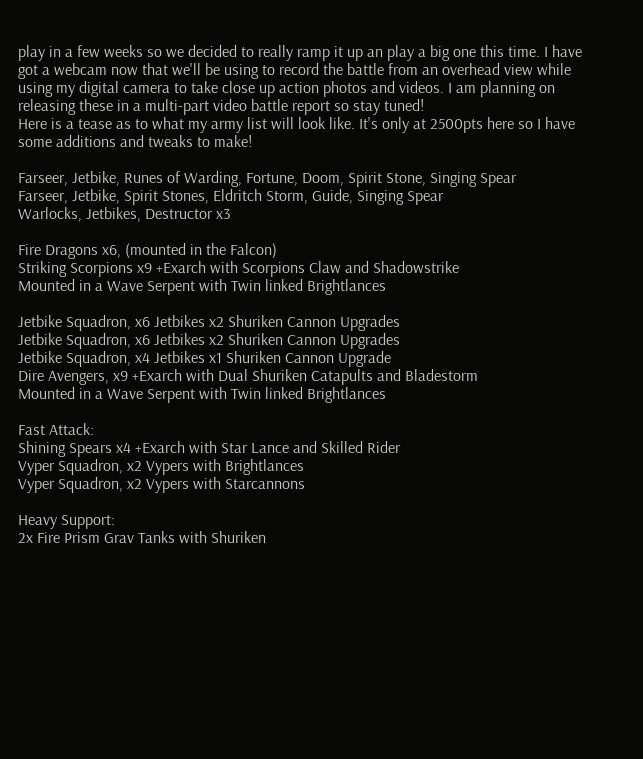play in a few weeks so we decided to really ramp it up an play a big one this time. I have got a webcam now that we'll be using to record the battle from an overhead view while using my digital camera to take close up action photos and videos. I am planning on releasing these in a multi-part video battle report so stay tuned!
Here is a tease as to what my army list will look like. It's only at 2500pts here so I have some additions and tweaks to make!

Farseer, Jetbike, Runes of Warding, Fortune, Doom, Spirit Stone, Singing Spear
Farseer, Jetbike, Spirit Stones, Eldritch Storm, Guide, Singing Spear
Warlocks, Jetbikes, Destructor x3

Fire Dragons x6, (mounted in the Falcon)
Striking Scorpions x9 +Exarch with Scorpions Claw and Shadowstrike
Mounted in a Wave Serpent with Twin linked Brightlances

Jetbike Squadron, x6 Jetbikes x2 Shuriken Cannon Upgrades
Jetbike Squadron, x6 Jetbikes x2 Shuriken Cannon Upgrades
Jetbike Squadron, x4 Jetbikes x1 Shuriken Cannon Upgrade
Dire Avengers, x9 +Exarch with Dual Shuriken Catapults and Bladestorm
Mounted in a Wave Serpent with Twin linked Brightlances

Fast Attack:
Shining Spears x4 +Exarch with Star Lance and Skilled Rider
Vyper Squadron, x2 Vypers with Brightlances
Vyper Squadron, x2 Vypers with Starcannons

Heavy Support:
2x Fire Prism Grav Tanks with Shuriken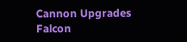Cannon Upgrades
Falcon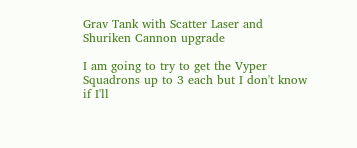Grav Tank with Scatter Laser and Shuriken Cannon upgrade

I am going to try to get the Vyper Squadrons up to 3 each but I don't know if I'll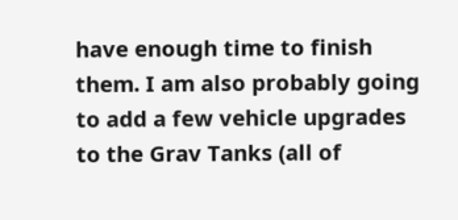have enough time to finish them. I am also probably going to add a few vehicle upgrades to the Grav Tanks (all of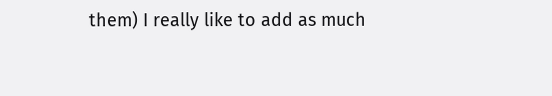them) I really like to add as much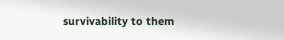survivability to them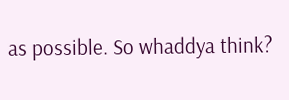as possible. So whaddya think?